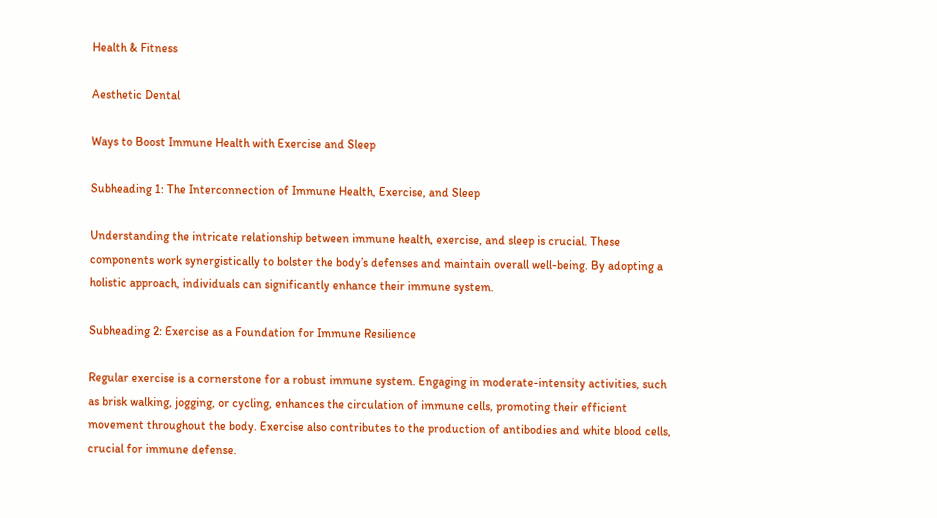Health & Fitness

Aesthetic Dental

Ways to Boost Immune Health with Exercise and Sleep

Subheading 1: The Interconnection of Immune Health, Exercise, and Sleep

Understanding the intricate relationship between immune health, exercise, and sleep is crucial. These components work synergistically to bolster the body’s defenses and maintain overall well-being. By adopting a holistic approach, individuals can significantly enhance their immune system.

Subheading 2: Exercise as a Foundation for Immune Resilience

Regular exercise is a cornerstone for a robust immune system. Engaging in moderate-intensity activities, such as brisk walking, jogging, or cycling, enhances the circulation of immune cells, promoting their efficient movement throughout the body. Exercise also contributes to the production of antibodies and white blood cells, crucial for immune defense.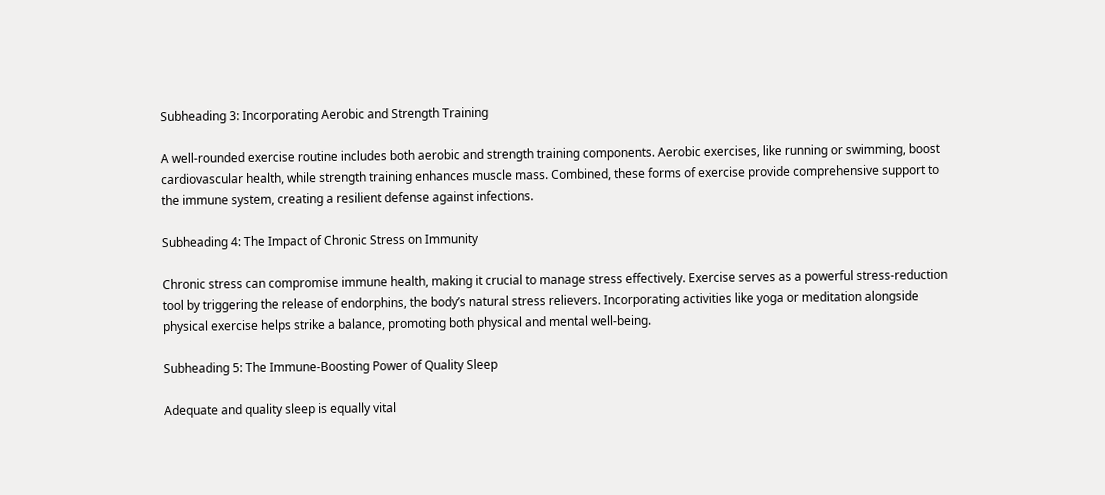Subheading 3: Incorporating Aerobic and Strength Training

A well-rounded exercise routine includes both aerobic and strength training components. Aerobic exercises, like running or swimming, boost cardiovascular health, while strength training enhances muscle mass. Combined, these forms of exercise provide comprehensive support to the immune system, creating a resilient defense against infections.

Subheading 4: The Impact of Chronic Stress on Immunity

Chronic stress can compromise immune health, making it crucial to manage stress effectively. Exercise serves as a powerful stress-reduction tool by triggering the release of endorphins, the body’s natural stress relievers. Incorporating activities like yoga or meditation alongside physical exercise helps strike a balance, promoting both physical and mental well-being.

Subheading 5: The Immune-Boosting Power of Quality Sleep

Adequate and quality sleep is equally vital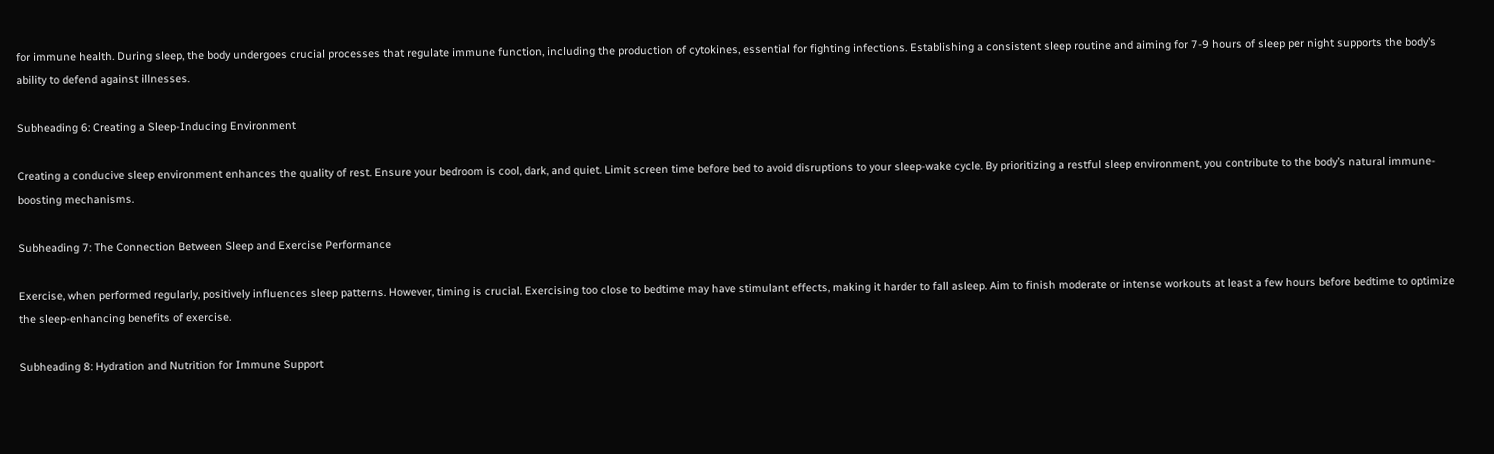for immune health. During sleep, the body undergoes crucial processes that regulate immune function, including the production of cytokines, essential for fighting infections. Establishing a consistent sleep routine and aiming for 7-9 hours of sleep per night supports the body’s ability to defend against illnesses.

Subheading 6: Creating a Sleep-Inducing Environment

Creating a conducive sleep environment enhances the quality of rest. Ensure your bedroom is cool, dark, and quiet. Limit screen time before bed to avoid disruptions to your sleep-wake cycle. By prioritizing a restful sleep environment, you contribute to the body’s natural immune-boosting mechanisms.

Subheading 7: The Connection Between Sleep and Exercise Performance

Exercise, when performed regularly, positively influences sleep patterns. However, timing is crucial. Exercising too close to bedtime may have stimulant effects, making it harder to fall asleep. Aim to finish moderate or intense workouts at least a few hours before bedtime to optimize the sleep-enhancing benefits of exercise.

Subheading 8: Hydration and Nutrition for Immune Support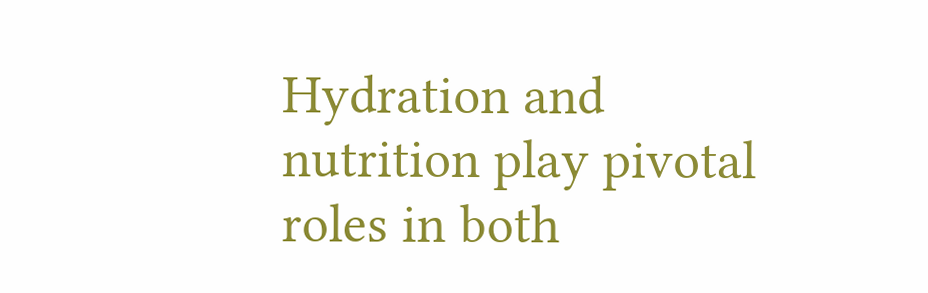Hydration and nutrition play pivotal roles in both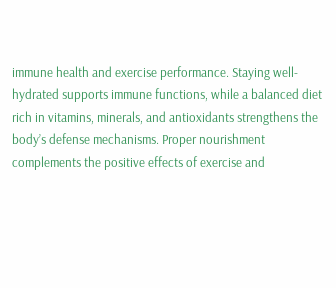immune health and exercise performance. Staying well-hydrated supports immune functions, while a balanced diet rich in vitamins, minerals, and antioxidants strengthens the body’s defense mechanisms. Proper nourishment complements the positive effects of exercise and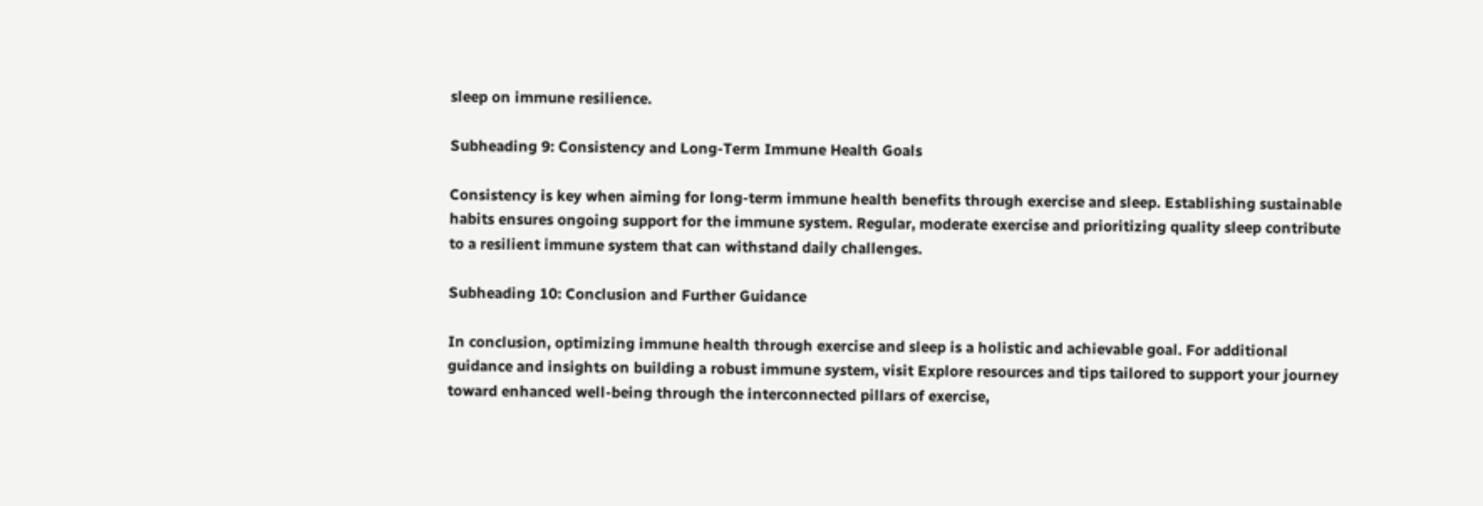sleep on immune resilience.

Subheading 9: Consistency and Long-Term Immune Health Goals

Consistency is key when aiming for long-term immune health benefits through exercise and sleep. Establishing sustainable habits ensures ongoing support for the immune system. Regular, moderate exercise and prioritizing quality sleep contribute to a resilient immune system that can withstand daily challenges.

Subheading 10: Conclusion and Further Guidance

In conclusion, optimizing immune health through exercise and sleep is a holistic and achievable goal. For additional guidance and insights on building a robust immune system, visit Explore resources and tips tailored to support your journey toward enhanced well-being through the interconnected pillars of exercise,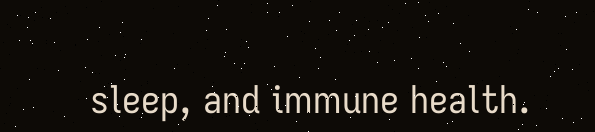sleep, and immune health.